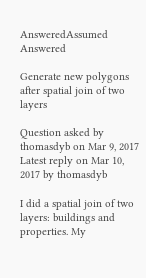AnsweredAssumed Answered

Generate new polygons after spatial join of two layers

Question asked by thomasdyb on Mar 9, 2017
Latest reply on Mar 10, 2017 by thomasdyb

I did a spatial join of two layers: buildings and properties. My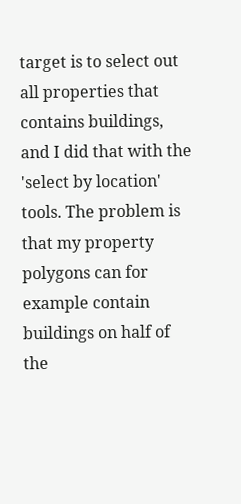target is to select out all properties that contains buildings, and I did that with the 'select by location' tools. The problem is that my property polygons can for example contain buildings on half of the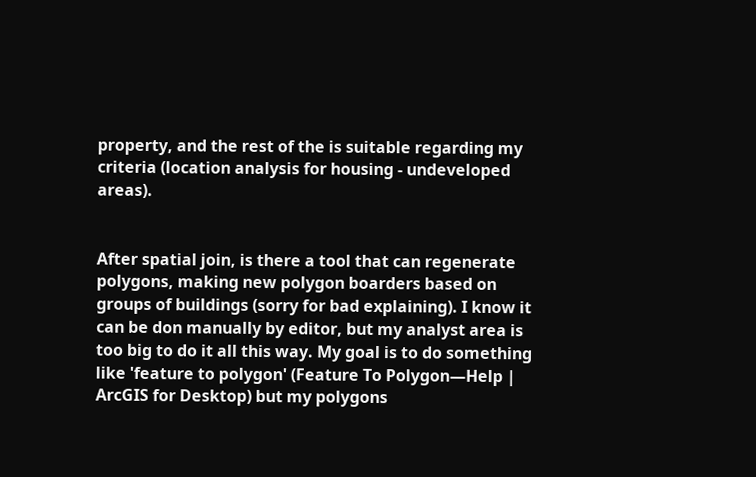property, and the rest of the is suitable regarding my criteria (location analysis for housing - undeveloped areas).


After spatial join, is there a tool that can regenerate polygons, making new polygon boarders based on groups of buildings (sorry for bad explaining). I know it can be don manually by editor, but my analyst area is too big to do it all this way. My goal is to do something like 'feature to polygon' (Feature To Polygon—Help | ArcGIS for Desktop) but my polygons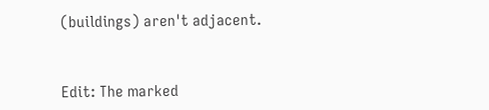(buildings) aren't adjacent.


Edit: The marked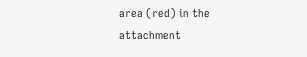area (red) in the attachment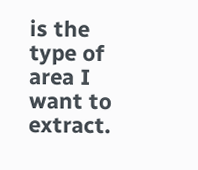is the type of area I want to extract.